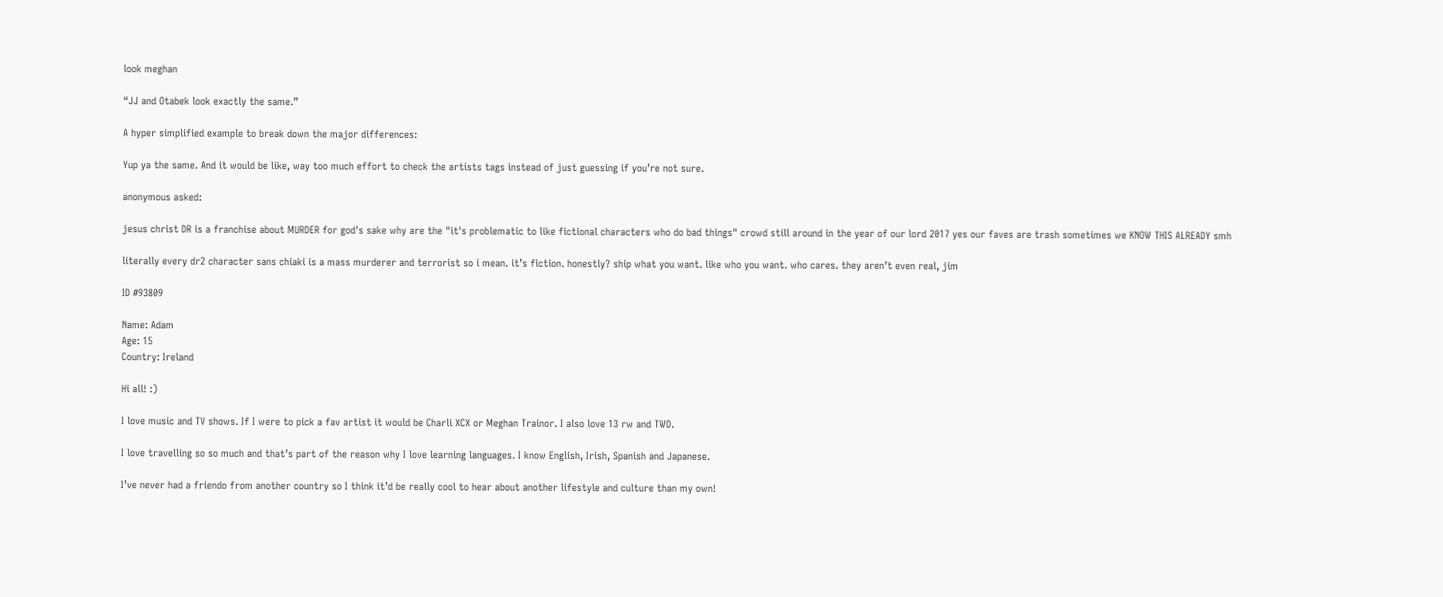look meghan

“JJ and Otabek look exactly the same.”

A hyper simplified example to break down the major differences:

Yup ya the same. And it would be like, way too much effort to check the artists tags instead of just guessing if you’re not sure.

anonymous asked:

jesus christ DR is a franchise about MURDER for god's sake why are the "it's problematic to like fictional characters who do bad things" crowd still around in the year of our lord 2017 yes our faves are trash sometimes we KNOW THIS ALREADY smh

literally every dr2 character sans chiaki is a mass murderer and terrorist so i mean. it’s fiction. honestly? ship what you want. like who you want. who cares. they aren’t even real, jim

ID #93809

Name: Adam
Age: 15
Country: Ireland

Hi all! :)

I love music and TV shows. If I were to pick a fav artist it would be Charli XCX or Meghan Trainor. I also love 13 rw and TWD.

I love travelling so so much and that’s part of the reason why I love learning languages. I know English, Irish, Spanish and Japanese.

I’ve never had a friendo from another country so I think it’d be really cool to hear about another lifestyle and culture than my own!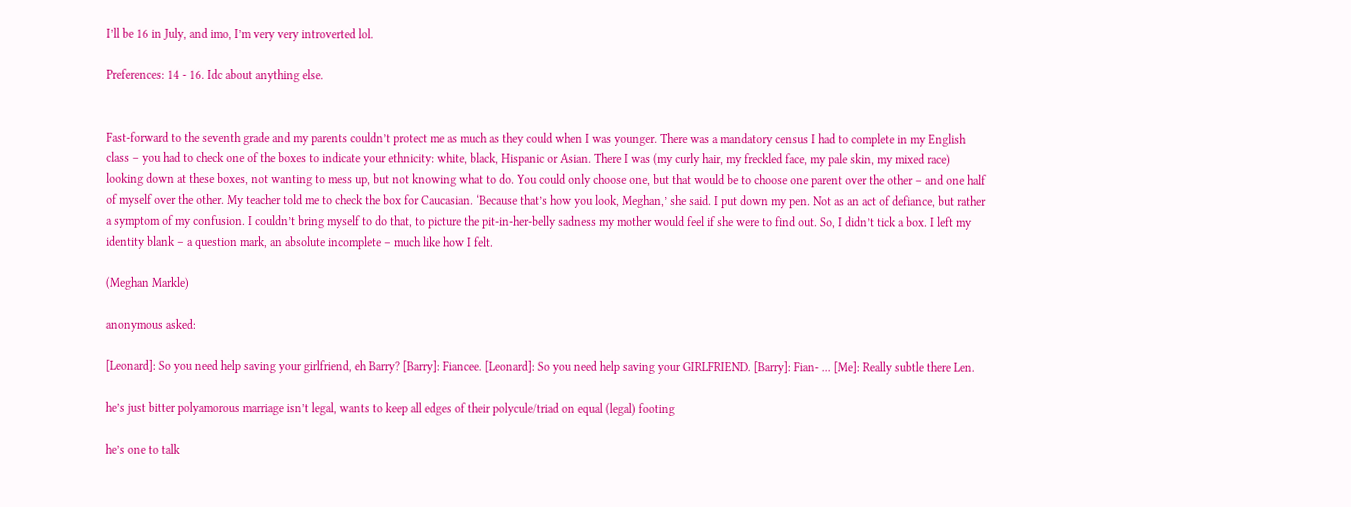I’ll be 16 in July, and imo, I’m very very introverted lol.

Preferences: 14 - 16. Idc about anything else.


Fast-forward to the seventh grade and my parents couldn’t protect me as much as they could when I was younger. There was a mandatory census I had to complete in my English class – you had to check one of the boxes to indicate your ethnicity: white, black, Hispanic or Asian. There I was (my curly hair, my freckled face, my pale skin, my mixed race) looking down at these boxes, not wanting to mess up, but not knowing what to do. You could only choose one, but that would be to choose one parent over the other – and one half of myself over the other. My teacher told me to check the box for Caucasian. ‘Because that’s how you look, Meghan,’ she said. I put down my pen. Not as an act of defiance, but rather a symptom of my confusion. I couldn’t bring myself to do that, to picture the pit-in-her-belly sadness my mother would feel if she were to find out. So, I didn’t tick a box. I left my identity blank – a question mark, an absolute incomplete – much like how I felt.

(Meghan Markle)

anonymous asked:

[Leonard]: So you need help saving your girlfriend, eh Barry? [Barry]: Fiancee. [Leonard]: So you need help saving your GIRLFRIEND. [Barry]: Fian- ... [Me]: Really subtle there Len.

he’s just bitter polyamorous marriage isn’t legal, wants to keep all edges of their polycule/triad on equal (legal) footing

he’s one to talk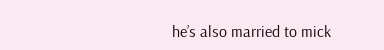he’s also married to mick